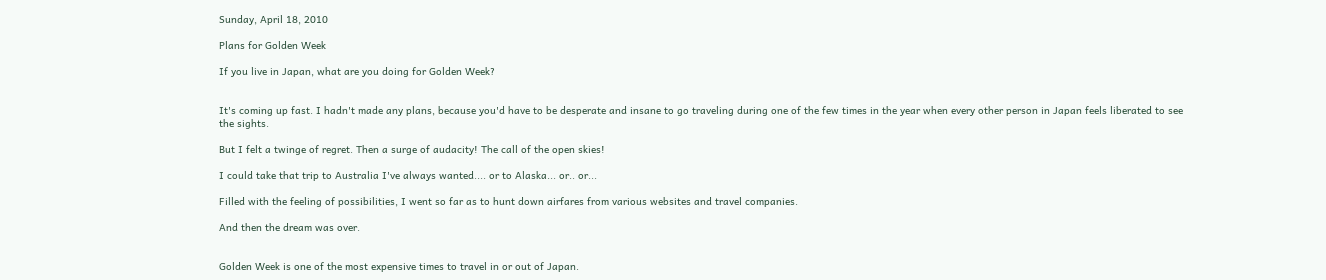Sunday, April 18, 2010

Plans for Golden Week

If you live in Japan, what are you doing for Golden Week?


It's coming up fast. I hadn't made any plans, because you'd have to be desperate and insane to go traveling during one of the few times in the year when every other person in Japan feels liberated to see the sights.

But I felt a twinge of regret. Then a surge of audacity! The call of the open skies!

I could take that trip to Australia I've always wanted.... or to Alaska... or.. or...

Filled with the feeling of possibilities, I went so far as to hunt down airfares from various websites and travel companies.

And then the dream was over.


Golden Week is one of the most expensive times to travel in or out of Japan.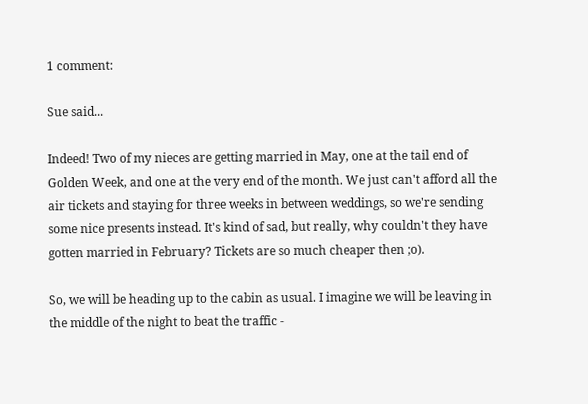1 comment:

Sue said...

Indeed! Two of my nieces are getting married in May, one at the tail end of Golden Week, and one at the very end of the month. We just can't afford all the air tickets and staying for three weeks in between weddings, so we're sending some nice presents instead. It's kind of sad, but really, why couldn't they have gotten married in February? Tickets are so much cheaper then ;o).

So, we will be heading up to the cabin as usual. I imagine we will be leaving in the middle of the night to beat the traffic -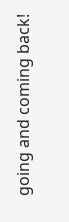going and coming back!